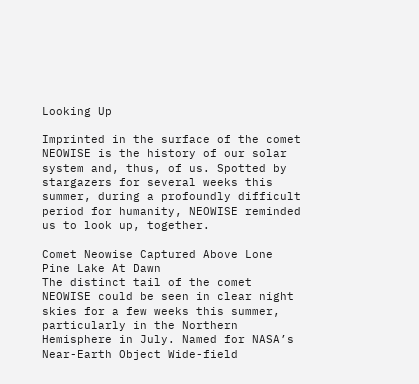Looking Up

Imprinted in the surface of the comet NEOWISE is the history of our solar system and, thus, of us. Spotted by stargazers for several weeks this summer, during a profoundly difficult period for humanity, NEOWISE reminded us to look up, together.

Comet Neowise Captured Above Lone Pine Lake At Dawn
The distinct tail of the comet NEOWISE could be seen in clear night skies for a few weeks this summer, particularly in the Northern Hemisphere in July. Named for NASA’s Near-Earth Object Wide-field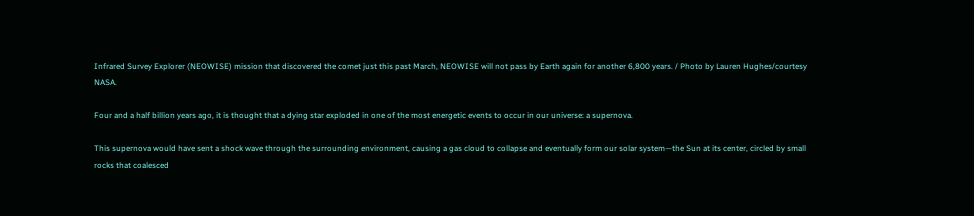Infrared Survey Explorer (NEOWISE) mission that discovered the comet just this past March, NEOWISE will not pass by Earth again for another 6,800 years. / Photo by Lauren Hughes/courtesy NASA.

Four and a half billion years ago, it is thought that a dying star exploded in one of the most energetic events to occur in our universe: a supernova.

This supernova would have sent a shock wave through the surrounding environment, causing a gas cloud to collapse and eventually form our solar system—the Sun at its center, circled by small rocks that coalesced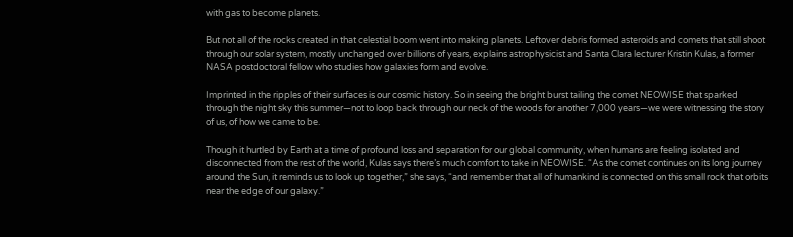with gas to become planets.

But not all of the rocks created in that celestial boom went into making planets. Leftover debris formed asteroids and comets that still shoot through our solar system, mostly unchanged over billions of years, explains astrophysicist and Santa Clara lecturer Kristin Kulas, a former NASA postdoctoral fellow who studies how galaxies form and evolve.

Imprinted in the ripples of their surfaces is our cosmic history. So in seeing the bright burst tailing the comet NEOWISE that sparked through the night sky this summer—not to loop back through our neck of the woods for another 7,000 years—we were witnessing the story of us, of how we came to be.

Though it hurtled by Earth at a time of profound loss and separation for our global community, when humans are feeling isolated and disconnected from the rest of the world, Kulas says there’s much comfort to take in NEOWISE. “As the comet continues on its long journey around the Sun, it reminds us to look up together,” she says, “and remember that all of humankind is connected on this small rock that orbits near the edge of our galaxy.”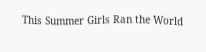This Summer Girls Ran the World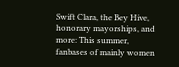Swift Clara, the Bey Hive, honorary mayorships, and more: This summer, fanbases of mainly women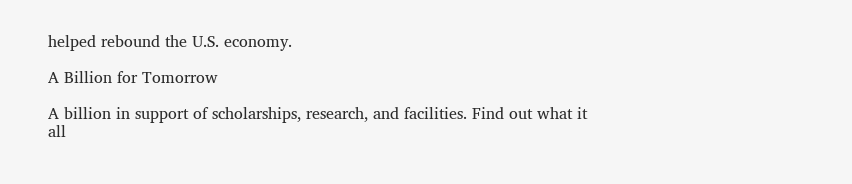helped rebound the U.S. economy.

A Billion for Tomorrow

A billion in support of scholarships, research, and facilities. Find out what it all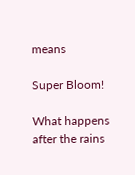means

Super Bloom!

What happens after the rains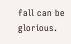fall can be glorious.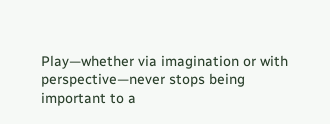Play—whether via imagination or with perspective—never stops being important to a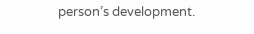person’s development.